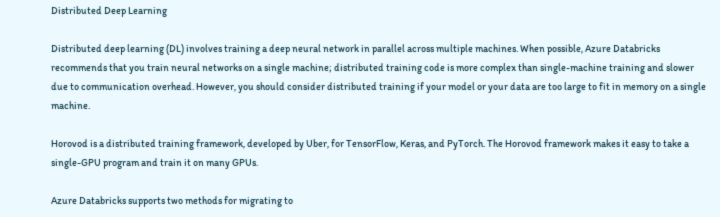Distributed Deep Learning

Distributed deep learning (DL) involves training a deep neural network in parallel across multiple machines. When possible, Azure Databricks recommends that you train neural networks on a single machine; distributed training code is more complex than single-machine training and slower due to communication overhead. However, you should consider distributed training if your model or your data are too large to fit in memory on a single machine.

Horovod is a distributed training framework, developed by Uber, for TensorFlow, Keras, and PyTorch. The Horovod framework makes it easy to take a single-GPU program and train it on many GPUs.

Azure Databricks supports two methods for migrating to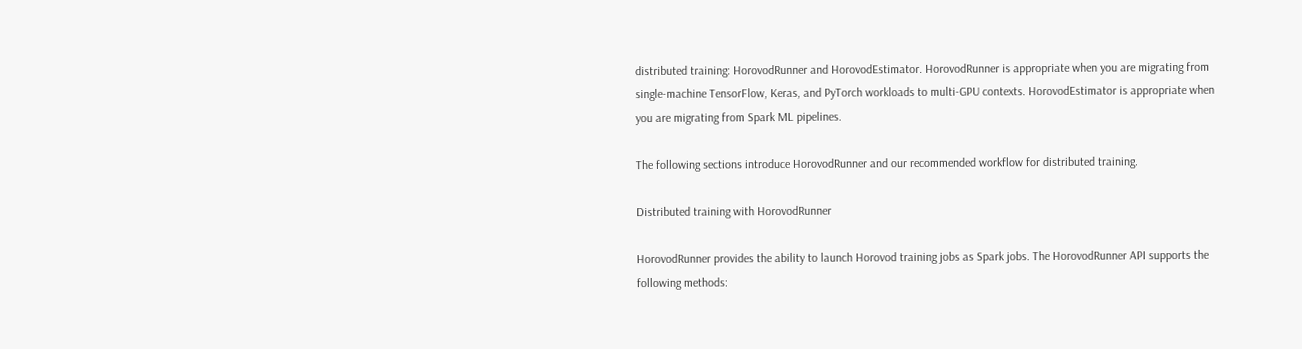distributed training: HorovodRunner and HorovodEstimator. HorovodRunner is appropriate when you are migrating from single-machine TensorFlow, Keras, and PyTorch workloads to multi-GPU contexts. HorovodEstimator is appropriate when you are migrating from Spark ML pipelines.

The following sections introduce HorovodRunner and our recommended workflow for distributed training.

Distributed training with HorovodRunner

HorovodRunner provides the ability to launch Horovod training jobs as Spark jobs. The HorovodRunner API supports the following methods: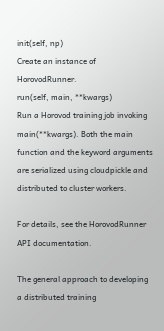init(self, np)
Create an instance of HorovodRunner.
run(self, main, **kwargs)
Run a Horovod training job invoking main(**kwargs). Both the main function and the keyword arguments are serialized using cloudpickle and distributed to cluster workers.

For details, see the HorovodRunner API documentation.

The general approach to developing a distributed training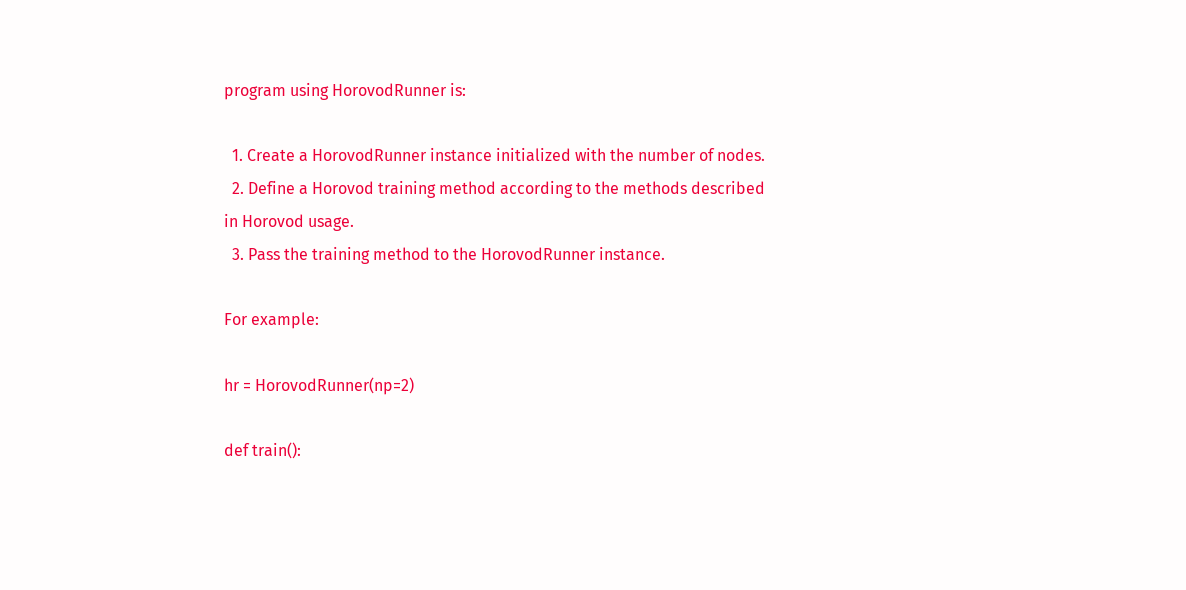program using HorovodRunner is:

  1. Create a HorovodRunner instance initialized with the number of nodes.
  2. Define a Horovod training method according to the methods described in Horovod usage.
  3. Pass the training method to the HorovodRunner instance.

For example:

hr = HorovodRunner(np=2)

def train():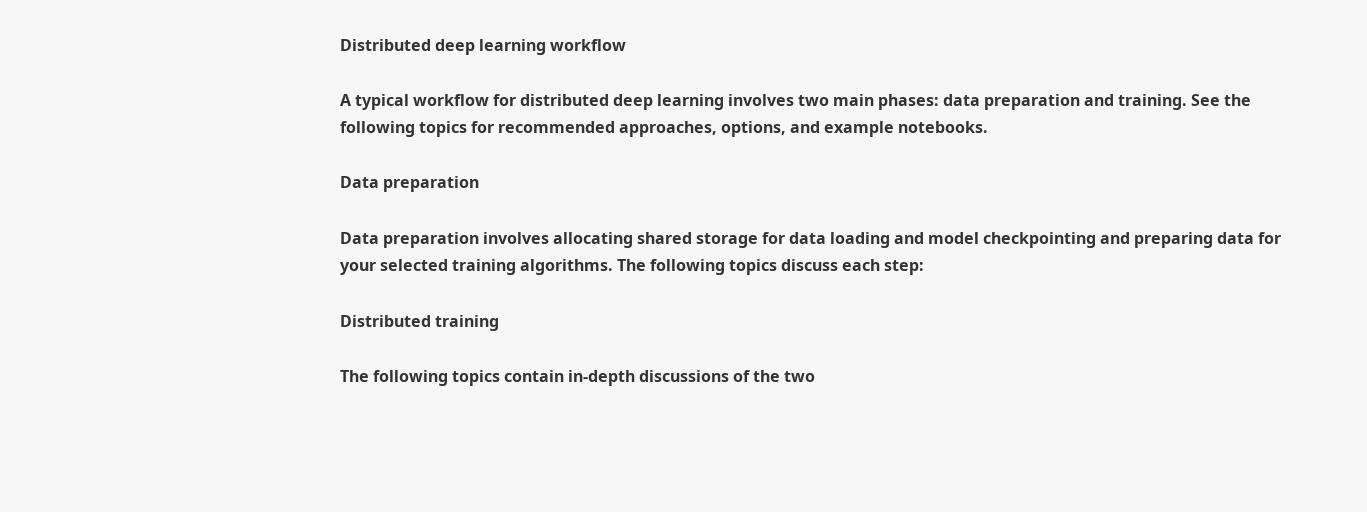Distributed deep learning workflow

A typical workflow for distributed deep learning involves two main phases: data preparation and training. See the following topics for recommended approaches, options, and example notebooks.

Data preparation

Data preparation involves allocating shared storage for data loading and model checkpointing and preparing data for your selected training algorithms. The following topics discuss each step:

Distributed training

The following topics contain in-depth discussions of the two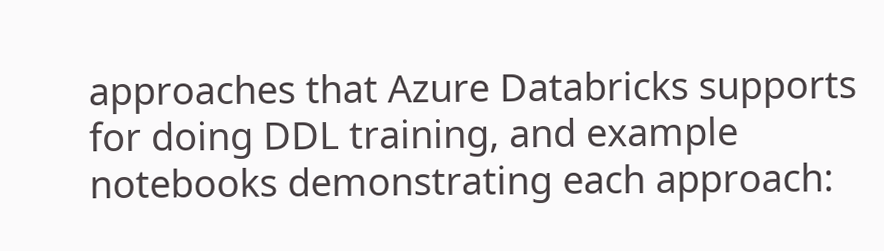approaches that Azure Databricks supports for doing DDL training, and example notebooks demonstrating each approach: